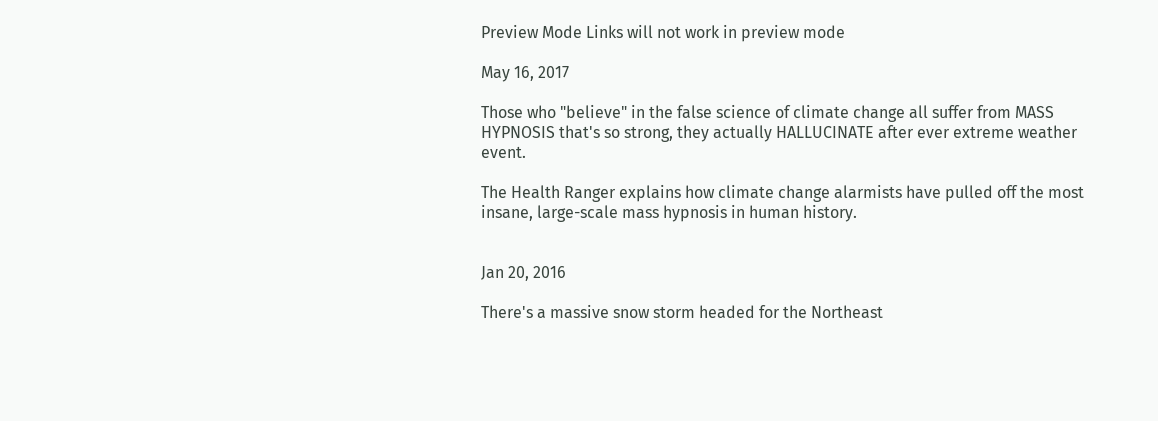Preview Mode Links will not work in preview mode

May 16, 2017

Those who "believe" in the false science of climate change all suffer from MASS HYPNOSIS that's so strong, they actually HALLUCINATE after ever extreme weather event.

The Health Ranger explains how climate change alarmists have pulled off the most insane, large-scale mass hypnosis in human history.


Jan 20, 2016

There's a massive snow storm headed for the Northeast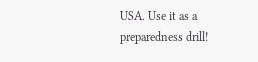USA. Use it as a preparedness drill!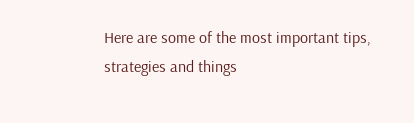Here are some of the most important tips, strategies and things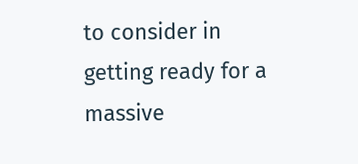to consider in getting ready for a massive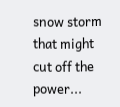snow storm that might cut off the power...